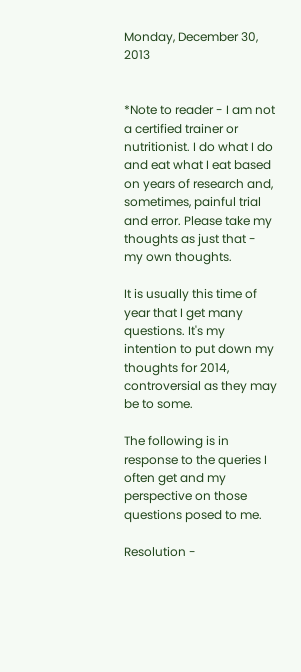Monday, December 30, 2013


*Note to reader - I am not a certified trainer or nutritionist. I do what I do and eat what I eat based on years of research and, sometimes, painful trial and error. Please take my thoughts as just that - my own thoughts.

It is usually this time of year that I get many questions. It's my intention to put down my thoughts for 2014, controversial as they may be to some.

The following is in response to the queries I often get and my perspective on those questions posed to me.

Resolution -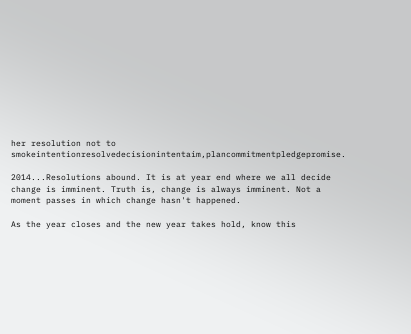her resolution not to smokeintentionresolvedecisionintentaim,plancommitmentpledgepromise.

2014...Resolutions abound. It is at year end where we all decide change is imminent. Truth is, change is always imminent. Not a moment passes in which change hasn't happened.

As the year closes and the new year takes hold, know this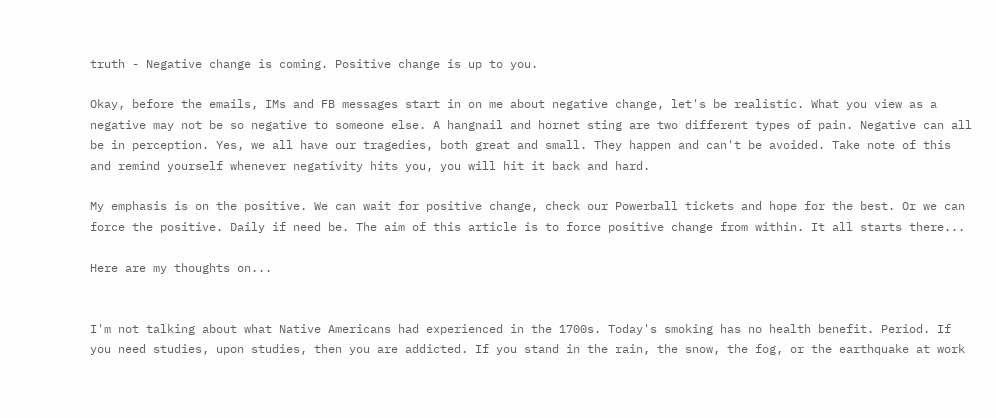truth - Negative change is coming. Positive change is up to you.

Okay, before the emails, IMs and FB messages start in on me about negative change, let's be realistic. What you view as a negative may not be so negative to someone else. A hangnail and hornet sting are two different types of pain. Negative can all be in perception. Yes, we all have our tragedies, both great and small. They happen and can't be avoided. Take note of this and remind yourself whenever negativity hits you, you will hit it back and hard.

My emphasis is on the positive. We can wait for positive change, check our Powerball tickets and hope for the best. Or we can force the positive. Daily if need be. The aim of this article is to force positive change from within. It all starts there...

Here are my thoughts on...


I'm not talking about what Native Americans had experienced in the 1700s. Today's smoking has no health benefit. Period. If you need studies, upon studies, then you are addicted. If you stand in the rain, the snow, the fog, or the earthquake at work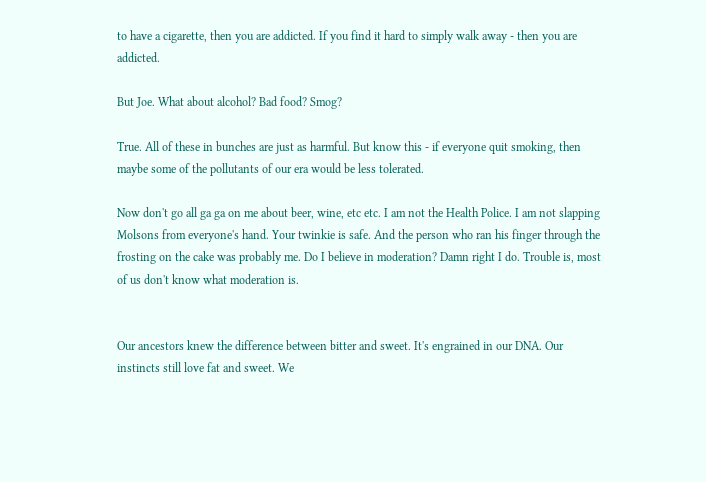to have a cigarette, then you are addicted. If you find it hard to simply walk away - then you are addicted.

But Joe. What about alcohol? Bad food? Smog?

True. All of these in bunches are just as harmful. But know this - if everyone quit smoking, then maybe some of the pollutants of our era would be less tolerated.

Now don't go all ga ga on me about beer, wine, etc etc. I am not the Health Police. I am not slapping Molsons from everyone's hand. Your twinkie is safe. And the person who ran his finger through the frosting on the cake was probably me. Do I believe in moderation? Damn right I do. Trouble is, most of us don't know what moderation is.


Our ancestors knew the difference between bitter and sweet. It's engrained in our DNA. Our instincts still love fat and sweet. We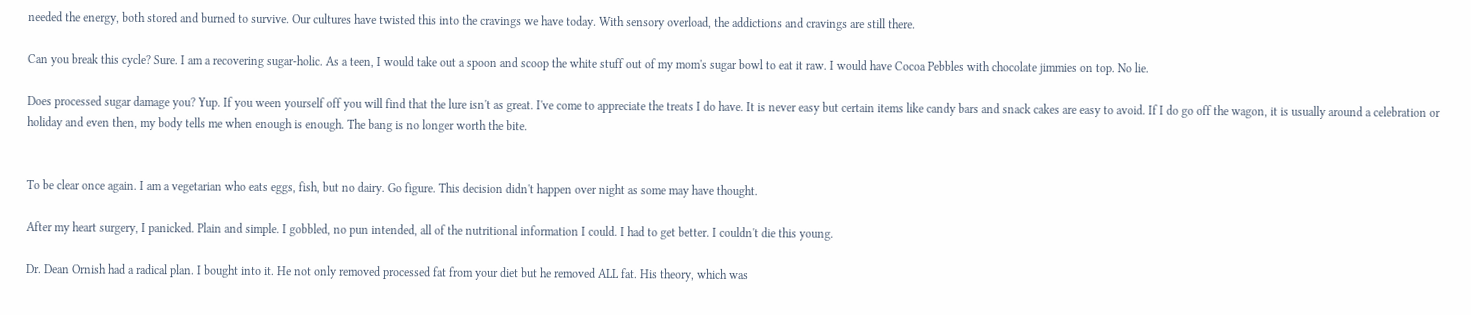needed the energy, both stored and burned to survive. Our cultures have twisted this into the cravings we have today. With sensory overload, the addictions and cravings are still there.

Can you break this cycle? Sure. I am a recovering sugar-holic. As a teen, I would take out a spoon and scoop the white stuff out of my mom's sugar bowl to eat it raw. I would have Cocoa Pebbles with chocolate jimmies on top. No lie.

Does processed sugar damage you? Yup. If you ween yourself off you will find that the lure isn't as great. I've come to appreciate the treats I do have. It is never easy but certain items like candy bars and snack cakes are easy to avoid. If I do go off the wagon, it is usually around a celebration or holiday and even then, my body tells me when enough is enough. The bang is no longer worth the bite.


To be clear once again. I am a vegetarian who eats eggs, fish, but no dairy. Go figure. This decision didn't happen over night as some may have thought.

After my heart surgery, I panicked. Plain and simple. I gobbled, no pun intended, all of the nutritional information I could. I had to get better. I couldn't die this young.

Dr. Dean Ornish had a radical plan. I bought into it. He not only removed processed fat from your diet but he removed ALL fat. His theory, which was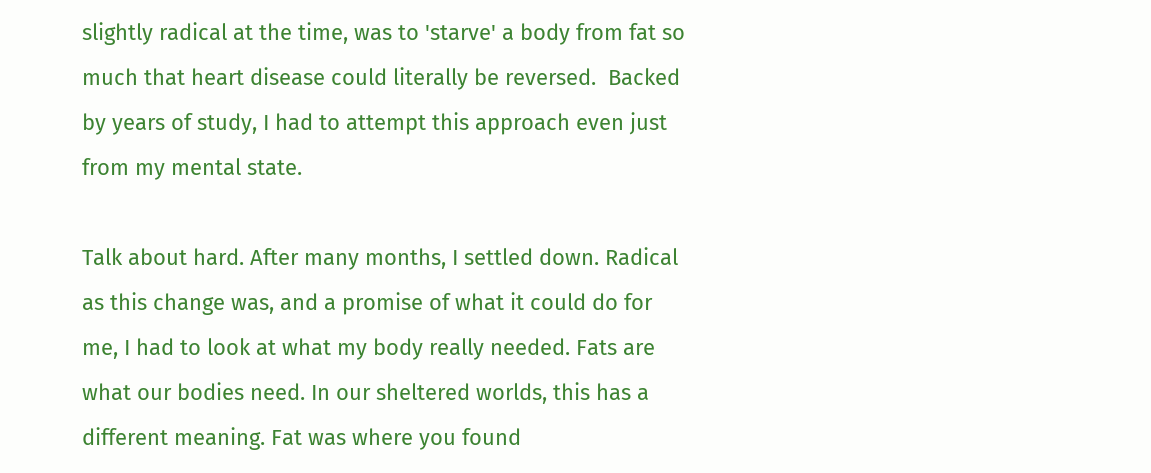slightly radical at the time, was to 'starve' a body from fat so much that heart disease could literally be reversed.  Backed by years of study, I had to attempt this approach even just from my mental state.

Talk about hard. After many months, I settled down. Radical as this change was, and a promise of what it could do for me, I had to look at what my body really needed. Fats are what our bodies need. In our sheltered worlds, this has a different meaning. Fat was where you found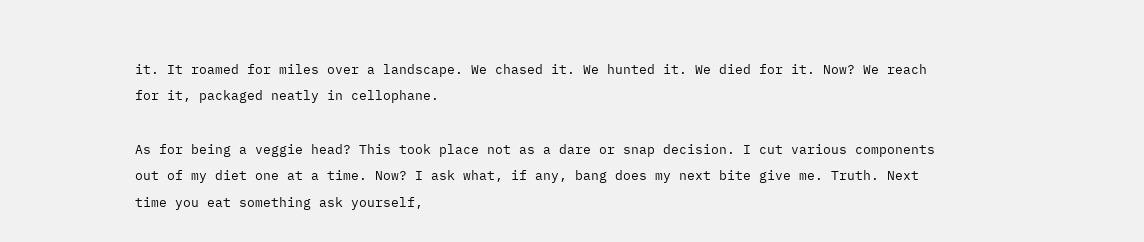it. It roamed for miles over a landscape. We chased it. We hunted it. We died for it. Now? We reach for it, packaged neatly in cellophane.

As for being a veggie head? This took place not as a dare or snap decision. I cut various components out of my diet one at a time. Now? I ask what, if any, bang does my next bite give me. Truth. Next time you eat something ask yourself,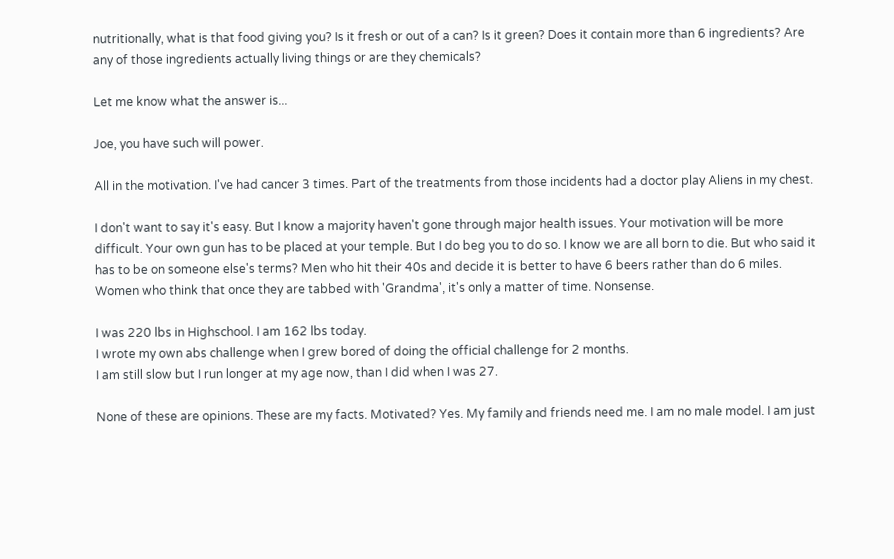nutritionally, what is that food giving you? Is it fresh or out of a can? Is it green? Does it contain more than 6 ingredients? Are any of those ingredients actually living things or are they chemicals?

Let me know what the answer is...

Joe, you have such will power.

All in the motivation. I've had cancer 3 times. Part of the treatments from those incidents had a doctor play Aliens in my chest.

I don't want to say it's easy. But I know a majority haven't gone through major health issues. Your motivation will be more difficult. Your own gun has to be placed at your temple. But I do beg you to do so. I know we are all born to die. But who said it has to be on someone else's terms? Men who hit their 40s and decide it is better to have 6 beers rather than do 6 miles. Women who think that once they are tabbed with 'Grandma', it's only a matter of time. Nonsense.

I was 220 lbs in Highschool. I am 162 lbs today.
I wrote my own abs challenge when I grew bored of doing the official challenge for 2 months.
I am still slow but I run longer at my age now, than I did when I was 27.

None of these are opinions. These are my facts. Motivated? Yes. My family and friends need me. I am no male model. I am just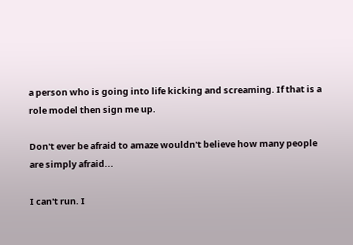a person who is going into life kicking and screaming. If that is a role model then sign me up.

Don't ever be afraid to amaze wouldn't believe how many people are simply afraid...

I can't run. I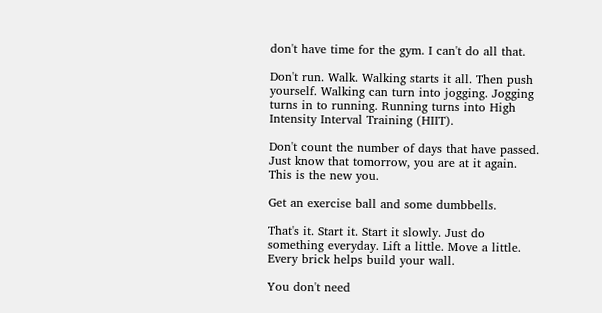don't have time for the gym. I can't do all that.

Don't run. Walk. Walking starts it all. Then push yourself. Walking can turn into jogging. Jogging turns in to running. Running turns into High Intensity Interval Training (HIIT).

Don't count the number of days that have passed. Just know that tomorrow, you are at it again. This is the new you.

Get an exercise ball and some dumbbells.

That's it. Start it. Start it slowly. Just do something everyday. Lift a little. Move a little. Every brick helps build your wall.

You don't need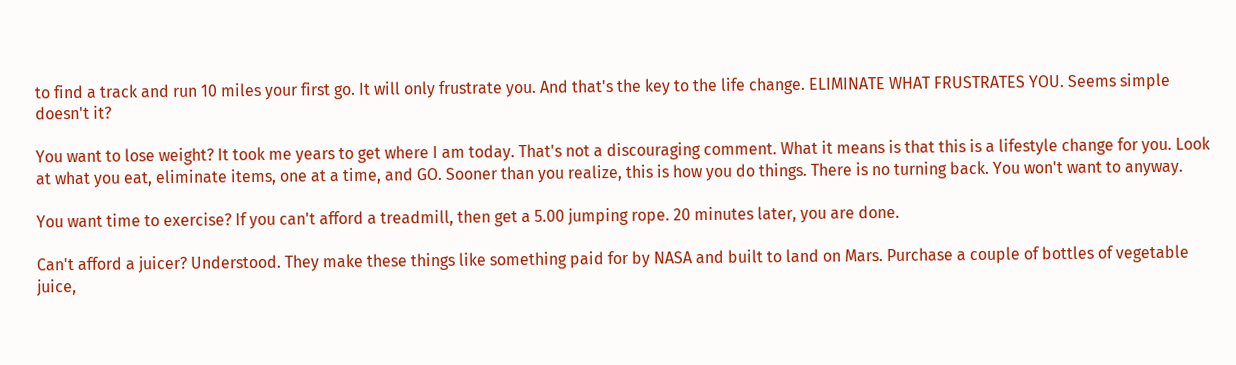to find a track and run 10 miles your first go. It will only frustrate you. And that's the key to the life change. ELIMINATE WHAT FRUSTRATES YOU. Seems simple doesn't it?

You want to lose weight? It took me years to get where I am today. That's not a discouraging comment. What it means is that this is a lifestyle change for you. Look at what you eat, eliminate items, one at a time, and GO. Sooner than you realize, this is how you do things. There is no turning back. You won't want to anyway.

You want time to exercise? If you can't afford a treadmill, then get a 5.00 jumping rope. 20 minutes later, you are done.

Can't afford a juicer? Understood. They make these things like something paid for by NASA and built to land on Mars. Purchase a couple of bottles of vegetable juice,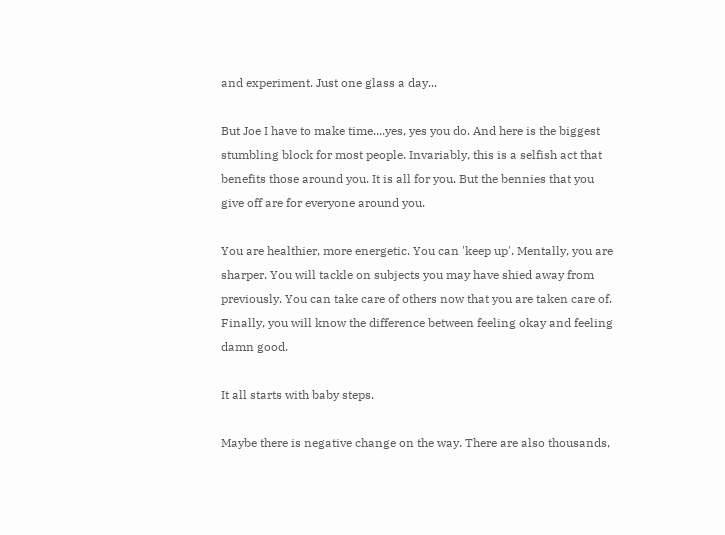and experiment. Just one glass a day...

But Joe I have to make time....yes, yes you do. And here is the biggest stumbling block for most people. Invariably, this is a selfish act that benefits those around you. It is all for you. But the bennies that you give off are for everyone around you.

You are healthier, more energetic. You can 'keep up'. Mentally, you are sharper. You will tackle on subjects you may have shied away from previously. You can take care of others now that you are taken care of. Finally, you will know the difference between feeling okay and feeling damn good.

It all starts with baby steps.

Maybe there is negative change on the way. There are also thousands,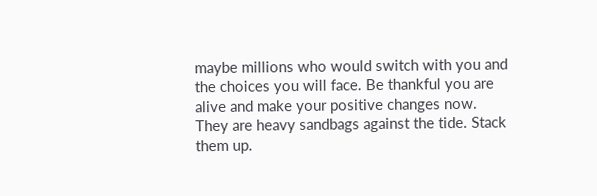maybe millions who would switch with you and the choices you will face. Be thankful you are alive and make your positive changes now. They are heavy sandbags against the tide. Stack them up.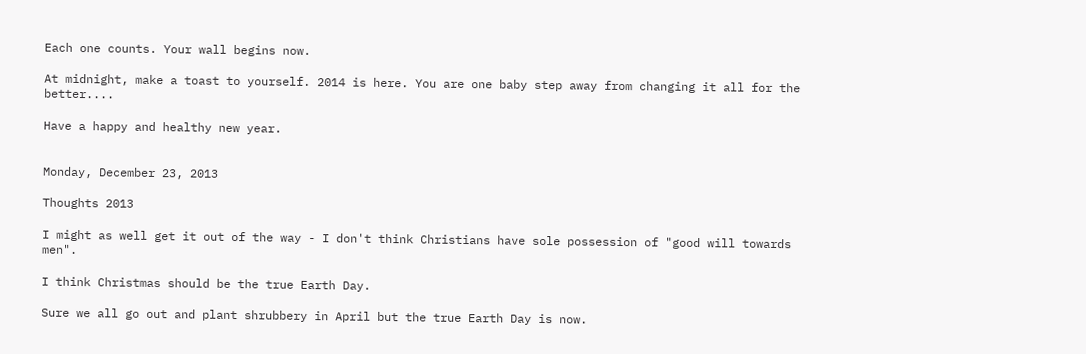Each one counts. Your wall begins now.

At midnight, make a toast to yourself. 2014 is here. You are one baby step away from changing it all for the better....

Have a happy and healthy new year.


Monday, December 23, 2013

Thoughts 2013

I might as well get it out of the way - I don't think Christians have sole possession of "good will towards men".

I think Christmas should be the true Earth Day.

Sure we all go out and plant shrubbery in April but the true Earth Day is now.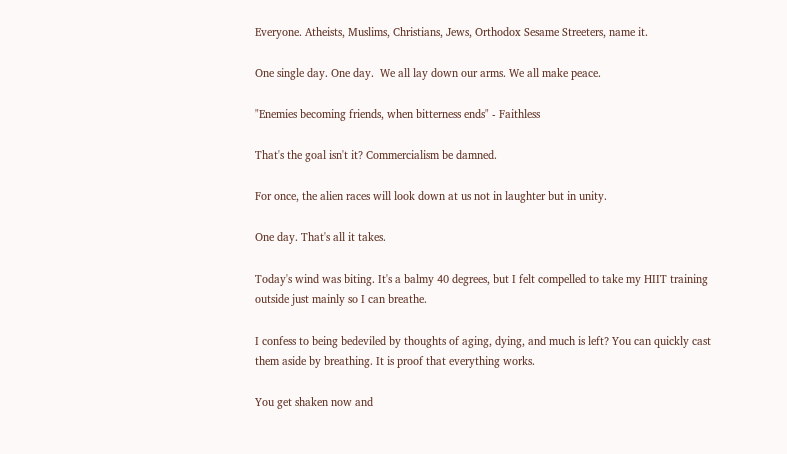Everyone. Atheists, Muslims, Christians, Jews, Orthodox Sesame Streeters, name it.

One single day. One day.  We all lay down our arms. We all make peace.

"Enemies becoming friends, when bitterness ends" - Faithless

That's the goal isn't it? Commercialism be damned.

For once, the alien races will look down at us not in laughter but in unity.

One day. That's all it takes.

Today's wind was biting. It's a balmy 40 degrees, but I felt compelled to take my HIIT training outside just mainly so I can breathe.

I confess to being bedeviled by thoughts of aging, dying, and much is left? You can quickly cast them aside by breathing. It is proof that everything works.

You get shaken now and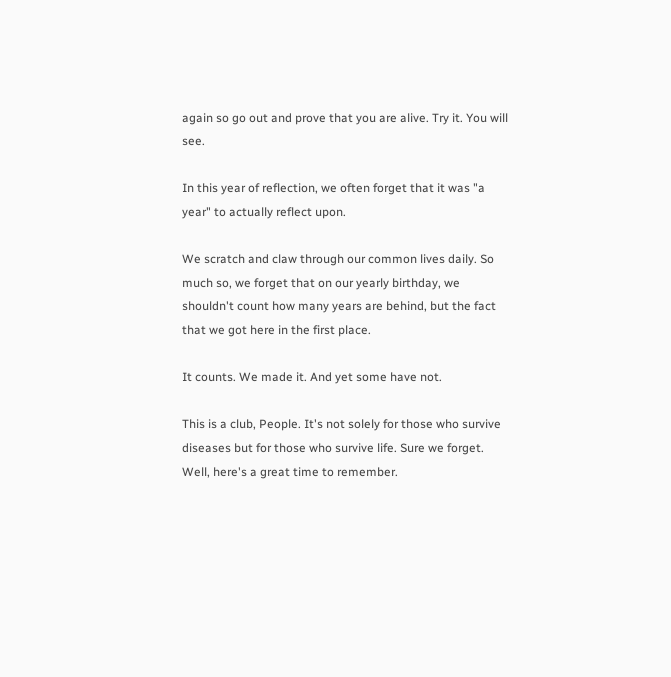again so go out and prove that you are alive. Try it. You will see.

In this year of reflection, we often forget that it was "a year" to actually reflect upon.

We scratch and claw through our common lives daily. So much so, we forget that on our yearly birthday, we shouldn't count how many years are behind, but the fact that we got here in the first place.

It counts. We made it. And yet some have not.

This is a club, People. It's not solely for those who survive diseases but for those who survive life. Sure we forget. Well, here's a great time to remember.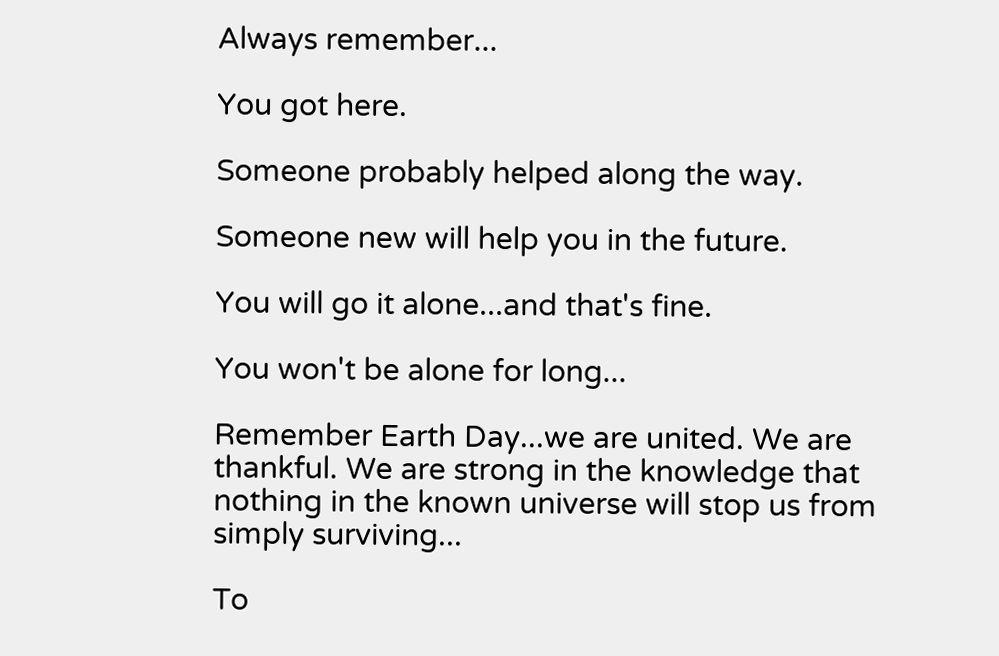Always remember...

You got here.

Someone probably helped along the way.

Someone new will help you in the future.

You will go it alone...and that's fine.

You won't be alone for long...

Remember Earth Day...we are united. We are thankful. We are strong in the knowledge that nothing in the known universe will stop us from simply surviving...

To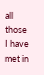all those I have met in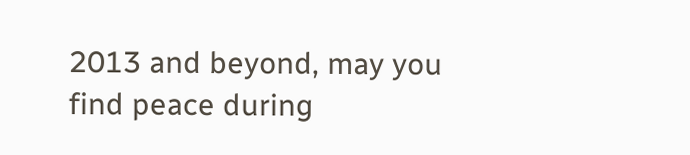2013 and beyond, may you find peace during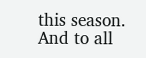this season. And to all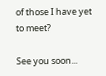of those I have yet to meet?

See you soon...